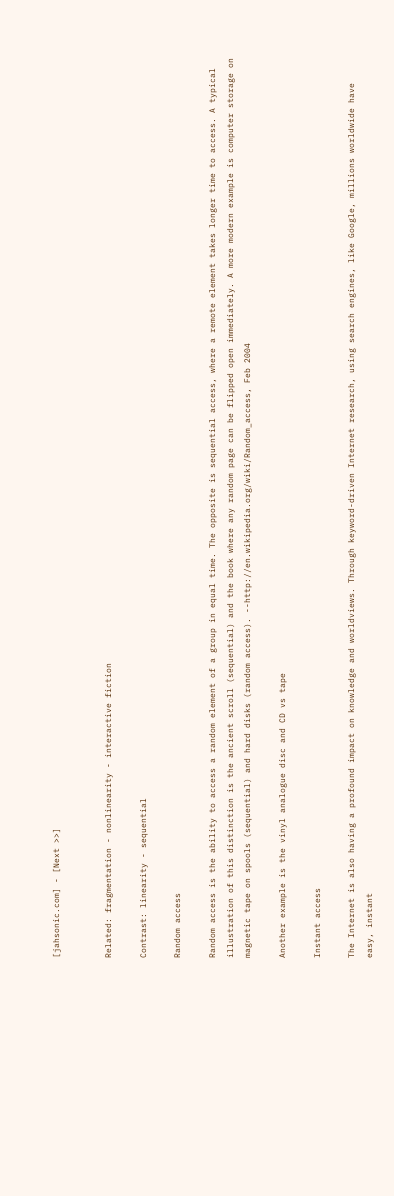[jahsonic.com] - [Next >>]


Related: fragmentation - nonlinearity - interactive fiction

Contrast: linearity - sequential

Random access

Random access is the ability to access a random element of a group in equal time. The opposite is sequential access, where a remote element takes longer time to access. A typical illustration of this distinction is the ancient scroll (sequential) and the book where any random page can be flipped open immediately. A more modern example is computer storage on magnetic tape on spools (sequential) and hard disks (random access). --http://en.wikipedia.org/wiki/Random_access, Feb 2004

Another example is the vinyl analogue disc and CD vs tape

Instant access

The Internet is also having a profound impact on knowledge and worldviews. Through keyword-driven Internet research, using search engines, like Google, millions worldwide have easy, instant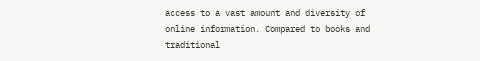access to a vast amount and diversity of online information. Compared to books and traditional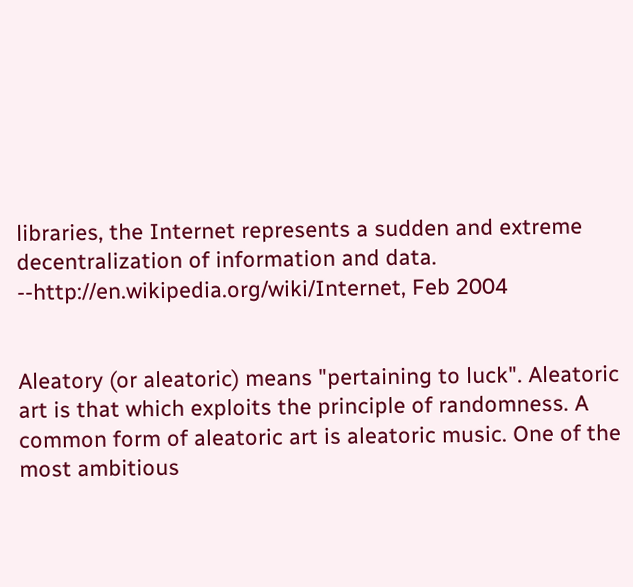libraries, the Internet represents a sudden and extreme decentralization of information and data. --http://en.wikipedia.org/wiki/Internet, Feb 2004


Aleatory (or aleatoric) means "pertaining to luck". Aleatoric art is that which exploits the principle of randomness. A common form of aleatoric art is aleatoric music. One of the most ambitious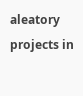aleatory projects in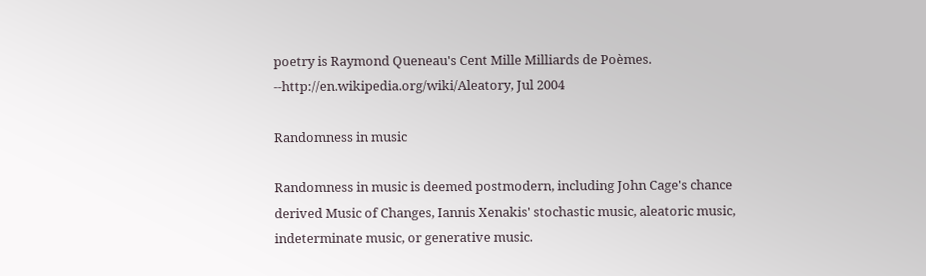poetry is Raymond Queneau's Cent Mille Milliards de Poèmes. --http://en.wikipedia.org/wiki/Aleatory, Jul 2004

Randomness in music

Randomness in music is deemed postmodern, including John Cage's chance derived Music of Changes, Iannis Xenakis' stochastic music, aleatoric music, indeterminate music, or generative music.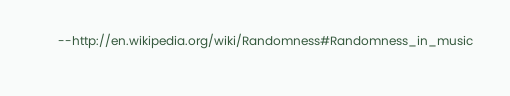--http://en.wikipedia.org/wiki/Randomness#Randomness_in_music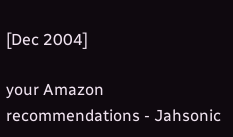[Dec 2004]

your Amazon recommendations - Jahsonic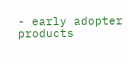- early adopter products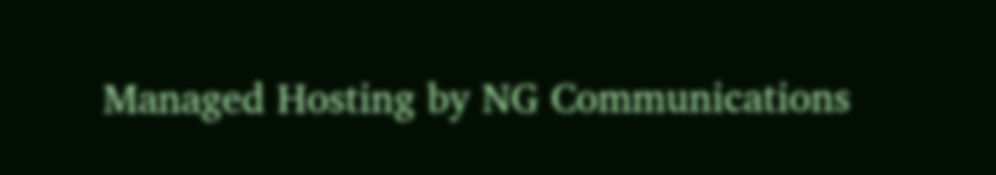Managed Hosting by NG Communications